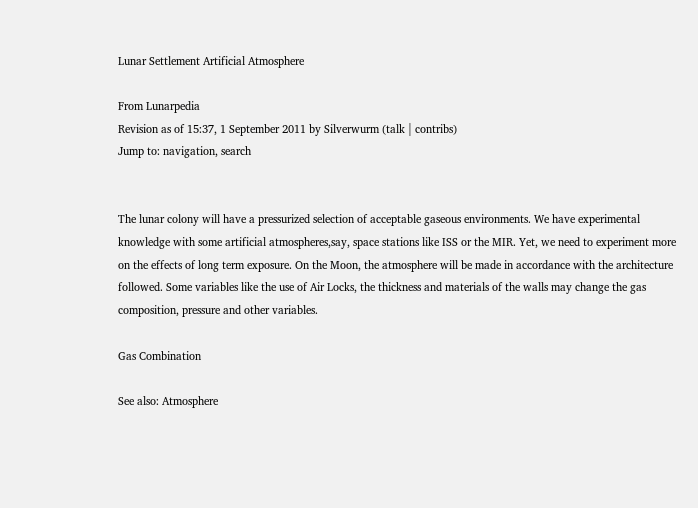Lunar Settlement Artificial Atmosphere

From Lunarpedia
Revision as of 15:37, 1 September 2011 by Silverwurm (talk | contribs)
Jump to: navigation, search


The lunar colony will have a pressurized selection of acceptable gaseous environments. We have experimental knowledge with some artificial atmospheres,say, space stations like ISS or the MIR. Yet, we need to experiment more on the effects of long term exposure. On the Moon, the atmosphere will be made in accordance with the architecture followed. Some variables like the use of Air Locks, the thickness and materials of the walls may change the gas composition, pressure and other variables.

Gas Combination

See also: Atmosphere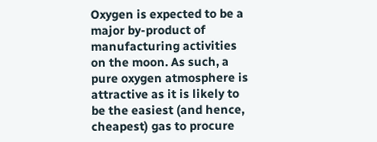Oxygen is expected to be a major by-product of manufacturing activities on the moon. As such, a pure oxygen atmosphere is attractive as it is likely to be the easiest (and hence, cheapest) gas to procure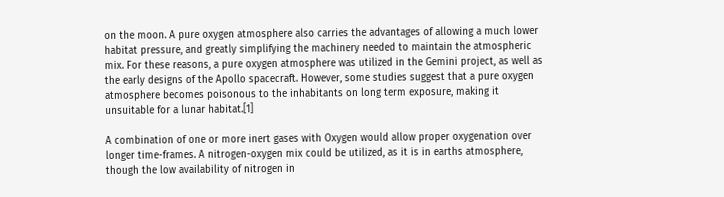on the moon. A pure oxygen atmosphere also carries the advantages of allowing a much lower habitat pressure, and greatly simplifying the machinery needed to maintain the atmospheric mix. For these reasons, a pure oxygen atmosphere was utilized in the Gemini project, as well as the early designs of the Apollo spacecraft. However, some studies suggest that a pure oxygen atmosphere becomes poisonous to the inhabitants on long term exposure, making it unsuitable for a lunar habitat.[1]

A combination of one or more inert gases with Oxygen would allow proper oxygenation over longer time-frames. A nitrogen-oxygen mix could be utilized, as it is in earths atmosphere, though the low availability of nitrogen in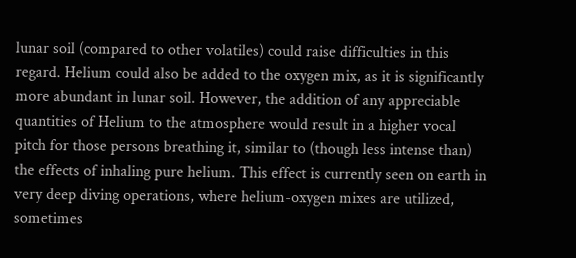lunar soil (compared to other volatiles) could raise difficulties in this regard. Helium could also be added to the oxygen mix, as it is significantly more abundant in lunar soil. However, the addition of any appreciable quantities of Helium to the atmosphere would result in a higher vocal pitch for those persons breathing it, similar to (though less intense than) the effects of inhaling pure helium. This effect is currently seen on earth in very deep diving operations, where helium-oxygen mixes are utilized, sometimes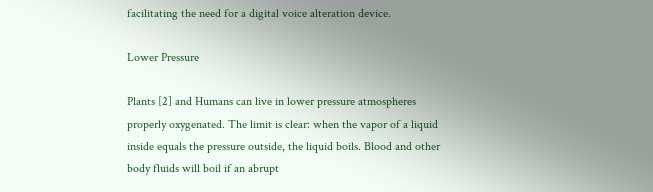facilitating the need for a digital voice alteration device.

Lower Pressure

Plants [2] and Humans can live in lower pressure atmospheres properly oxygenated. The limit is clear: when the vapor of a liquid inside equals the pressure outside, the liquid boils. Blood and other body fluids will boil if an abrupt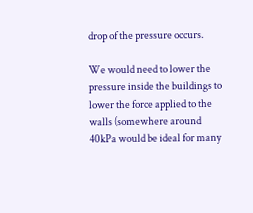drop of the pressure occurs.

We would need to lower the pressure inside the buildings to lower the force applied to the walls (somewhere around 40kPa would be ideal for many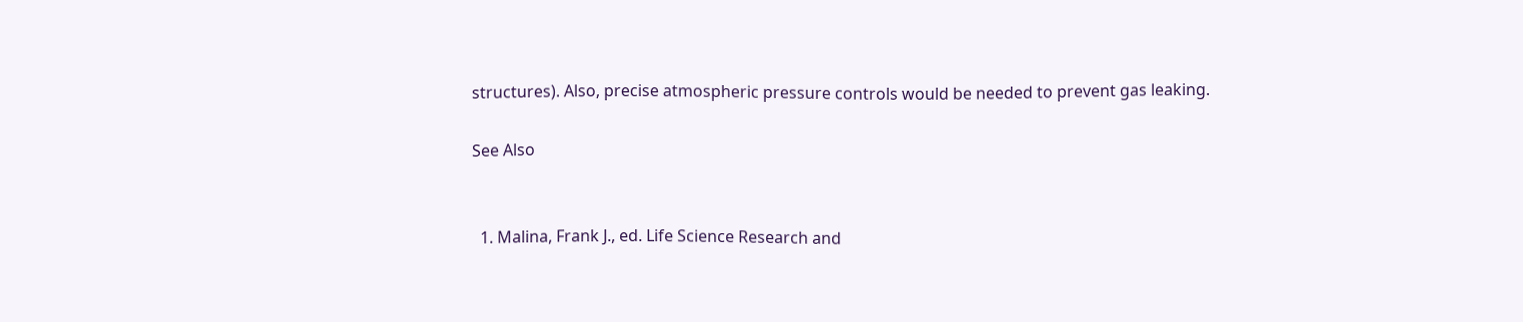structures). Also, precise atmospheric pressure controls would be needed to prevent gas leaking.

See Also


  1. Malina, Frank J., ed. Life Science Research and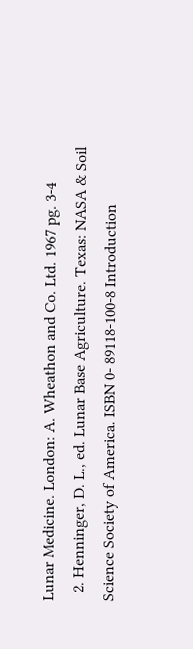Lunar Medicine. London: A. Wheathon and Co. Ltd. 1967 pg. 3-4
  2. Henninger, D. L., ed. Lunar Base Agriculture. Texas: NASA & Soil Science Society of America. ISBN 0- 89118-100-8 Introduction